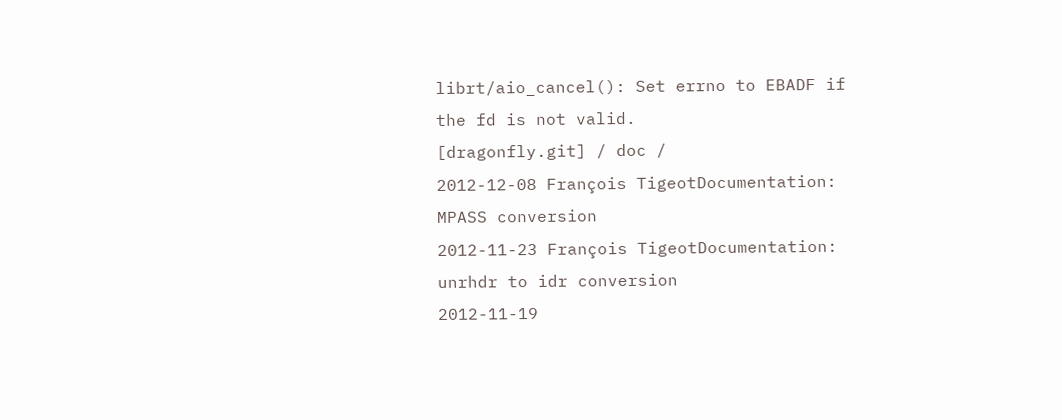librt/aio_cancel(): Set errno to EBADF if the fd is not valid.
[dragonfly.git] / doc /
2012-12-08 François TigeotDocumentation: MPASS conversion
2012-11-23 François TigeotDocumentation: unrhdr to idr conversion
2012-11-19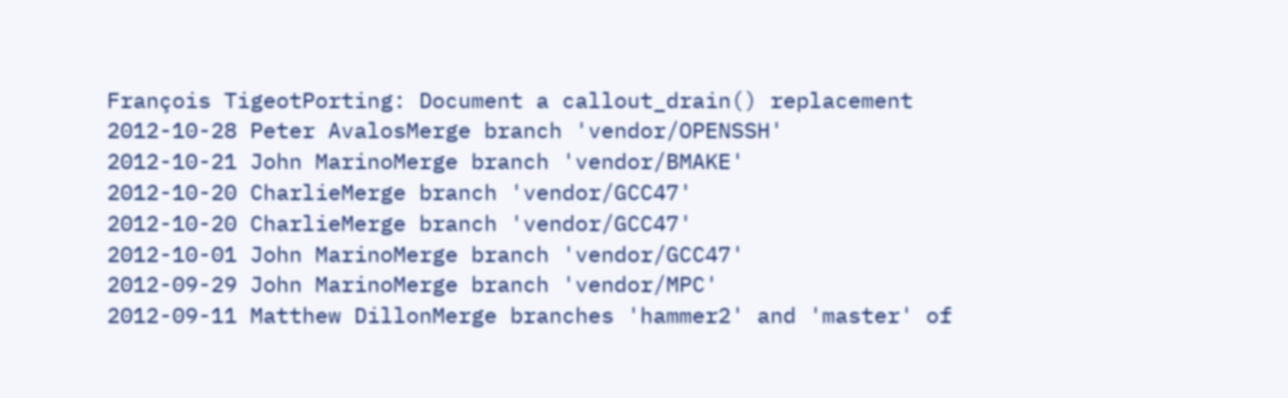François TigeotPorting: Document a callout_drain() replacement
2012-10-28 Peter AvalosMerge branch 'vendor/OPENSSH'
2012-10-21 John MarinoMerge branch 'vendor/BMAKE'
2012-10-20 CharlieMerge branch 'vendor/GCC47'
2012-10-20 CharlieMerge branch 'vendor/GCC47'
2012-10-01 John MarinoMerge branch 'vendor/GCC47'
2012-09-29 John MarinoMerge branch 'vendor/MPC'
2012-09-11 Matthew DillonMerge branches 'hammer2' and 'master' of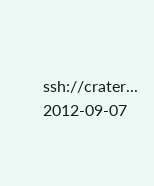ssh://crater...
2012-09-07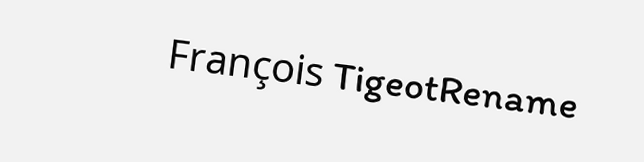François TigeotRename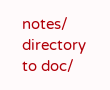notes/ directory to doc/